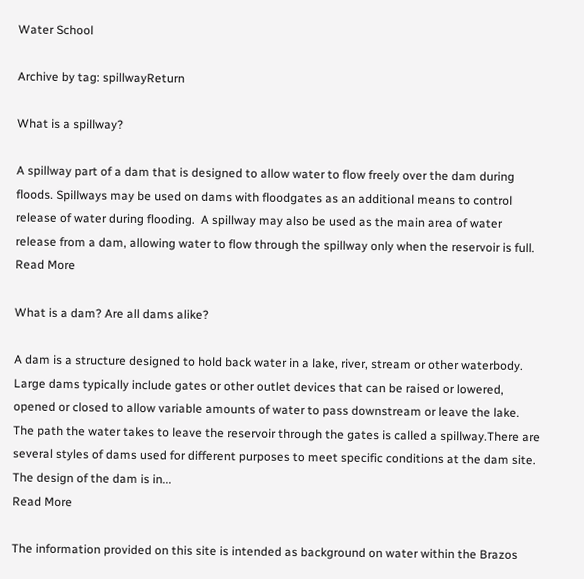Water School

Archive by tag: spillwayReturn

What is a spillway?

A spillway part of a dam that is designed to allow water to flow freely over the dam during floods. Spillways may be used on dams with floodgates as an additional means to control release of water during flooding.  A spillway may also be used as the main area of water release from a dam, allowing water to flow through the spillway only when the reservoir is full.
Read More

What is a dam? Are all dams alike?

A dam is a structure designed to hold back water in a lake, river, stream or other waterbody. Large dams typically include gates or other outlet devices that can be raised or lowered, opened or closed to allow variable amounts of water to pass downstream or leave the lake. The path the water takes to leave the reservoir through the gates is called a spillway.There are several styles of dams used for different purposes to meet specific conditions at the dam site.  The design of the dam is in...
Read More

The information provided on this site is intended as background on water within the Brazos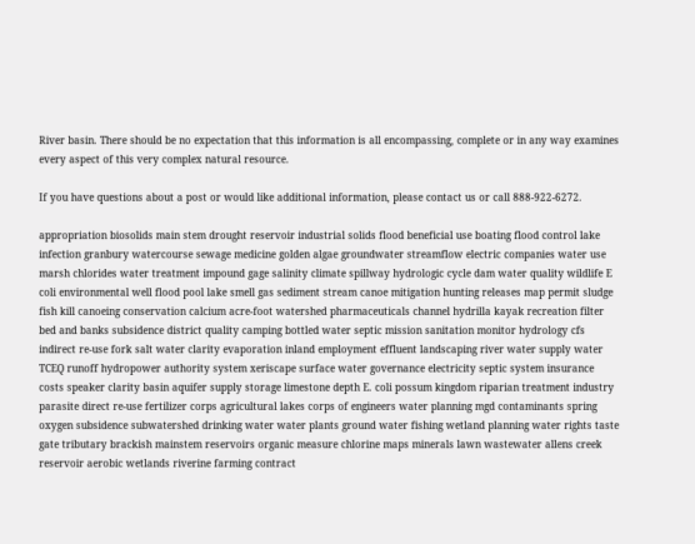River basin. There should be no expectation that this information is all encompassing, complete or in any way examines every aspect of this very complex natural resource.

If you have questions about a post or would like additional information, please contact us or call 888-922-6272.

appropriation biosolids main stem drought reservoir industrial solids flood beneficial use boating flood control lake infection granbury watercourse sewage medicine golden algae groundwater streamflow electric companies water use marsh chlorides water treatment impound gage salinity climate spillway hydrologic cycle dam water quality wildlife E coli environmental well flood pool lake smell gas sediment stream canoe mitigation hunting releases map permit sludge fish kill canoeing conservation calcium acre-foot watershed pharmaceuticals channel hydrilla kayak recreation filter bed and banks subsidence district quality camping bottled water septic mission sanitation monitor hydrology cfs indirect re-use fork salt water clarity evaporation inland employment effluent landscaping river water supply water TCEQ runoff hydropower authority system xeriscape surface water governance electricity septic system insurance costs speaker clarity basin aquifer supply storage limestone depth E. coli possum kingdom riparian treatment industry parasite direct re-use fertilizer corps agricultural lakes corps of engineers water planning mgd contaminants spring oxygen subsidence subwatershed drinking water water plants ground water fishing wetland planning water rights taste gate tributary brackish mainstem reservoirs organic measure chlorine maps minerals lawn wastewater allens creek reservoir aerobic wetlands riverine farming contract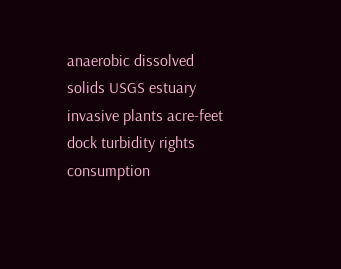anaerobic dissolved solids USGS estuary invasive plants acre-feet dock turbidity rights consumption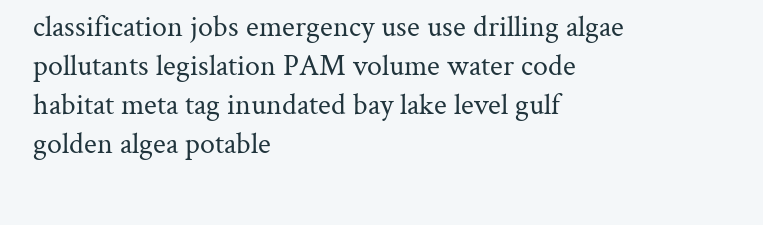classification jobs emergency use use drilling algae pollutants legislation PAM volume water code habitat meta tag inundated bay lake level gulf golden algea potable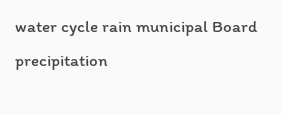water cycle rain municipal Board precipitation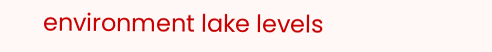environment lake levels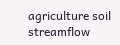agriculture soil streamflow